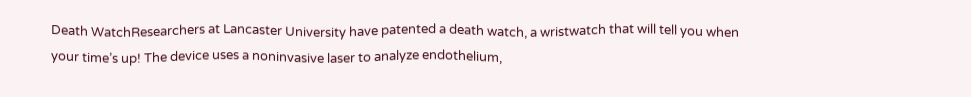Death WatchResearchers at Lancaster University have patented a death watch, a wristwatch that will tell you when your time’s up! The device uses a noninvasive laser to analyze endothelium,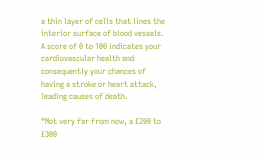a thin layer of cells that lines the interior surface of blood vessels. A score of 0 to 100 indicates your cardiovascular health and consequently your chances of having a stroke or heart attack, leading causes of death.

“Not very far from now, a £200 to £300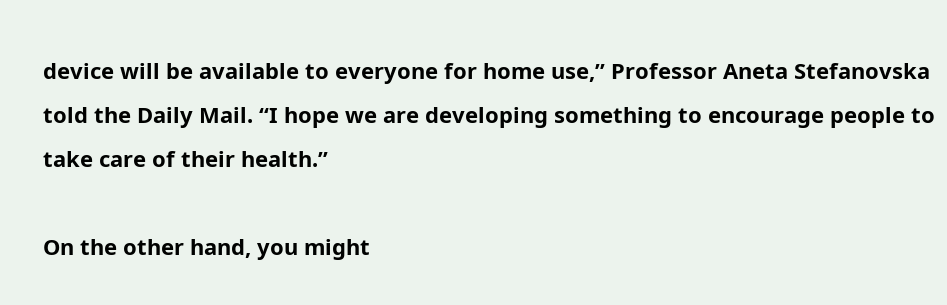device will be available to everyone for home use,” Professor Aneta Stefanovska told the Daily Mail. “I hope we are developing something to encourage people to take care of their health.”

On the other hand, you might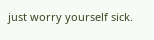just worry yourself sick.